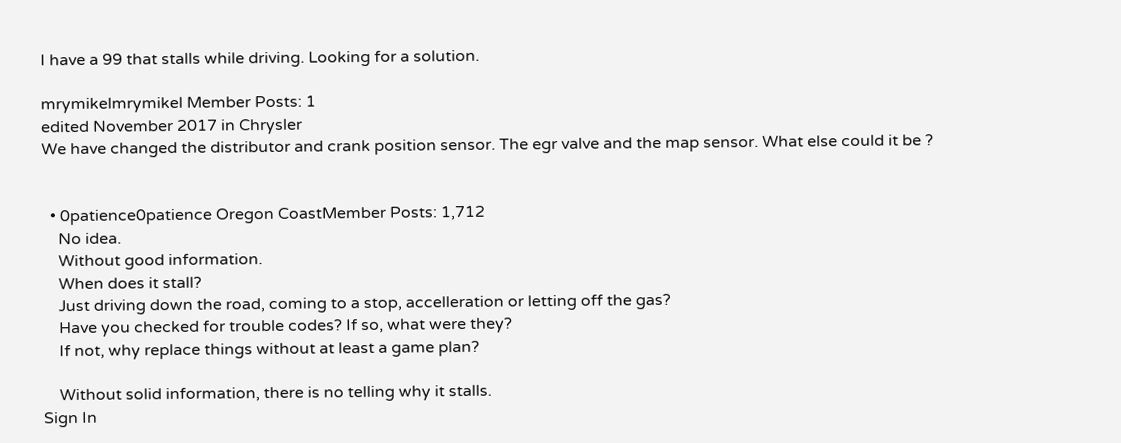I have a 99 that stalls while driving. Looking for a solution.

mrymikelmrymikel Member Posts: 1
edited November 2017 in Chrysler
We have changed the distributor and crank position sensor. The egr valve and the map sensor. What else could it be ?


  • 0patience0patience Oregon CoastMember Posts: 1,712
    No idea.
    Without good information.
    When does it stall?
    Just driving down the road, coming to a stop, accelleration or letting off the gas?
    Have you checked for trouble codes? If so, what were they?
    If not, why replace things without at least a game plan?

    Without solid information, there is no telling why it stalls.
Sign In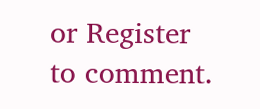or Register to comment.